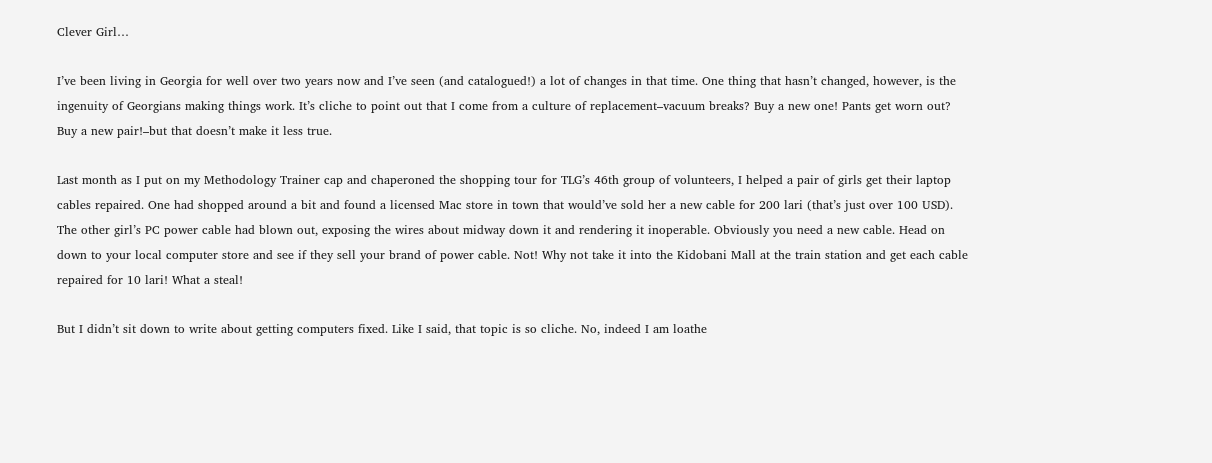Clever Girl…

I’ve been living in Georgia for well over two years now and I’ve seen (and catalogued!) a lot of changes in that time. One thing that hasn’t changed, however, is the ingenuity of Georgians making things work. It’s cliche to point out that I come from a culture of replacement–vacuum breaks? Buy a new one! Pants get worn out? Buy a new pair!–but that doesn’t make it less true.

Last month as I put on my Methodology Trainer cap and chaperoned the shopping tour for TLG’s 46th group of volunteers, I helped a pair of girls get their laptop cables repaired. One had shopped around a bit and found a licensed Mac store in town that would’ve sold her a new cable for 200 lari (that’s just over 100 USD). The other girl’s PC power cable had blown out, exposing the wires about midway down it and rendering it inoperable. Obviously you need a new cable. Head on down to your local computer store and see if they sell your brand of power cable. Not! Why not take it into the Kidobani Mall at the train station and get each cable repaired for 10 lari! What a steal!

But I didn’t sit down to write about getting computers fixed. Like I said, that topic is so cliche. No, indeed I am loathe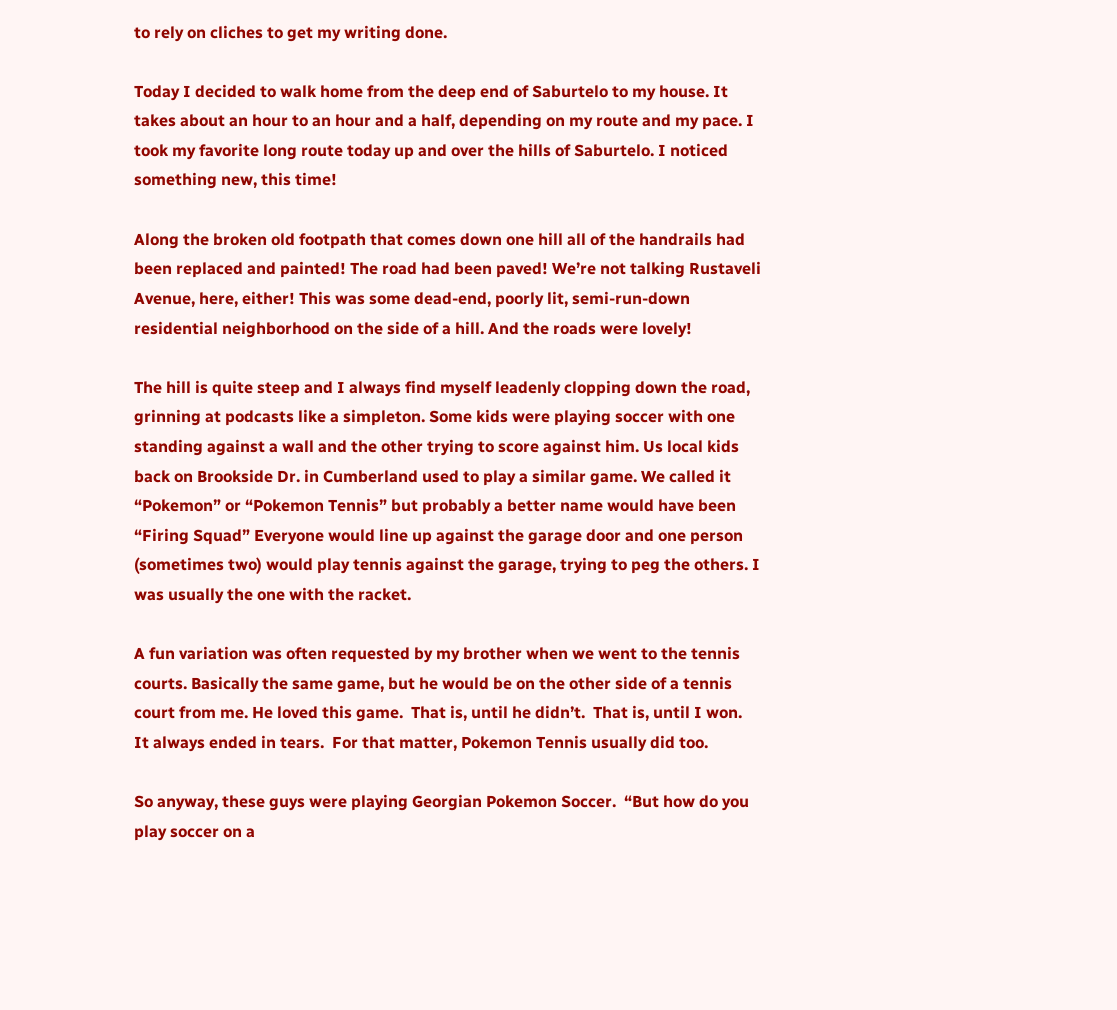to rely on cliches to get my writing done.

Today I decided to walk home from the deep end of Saburtelo to my house. It takes about an hour to an hour and a half, depending on my route and my pace. I took my favorite long route today up and over the hills of Saburtelo. I noticed something new, this time!

Along the broken old footpath that comes down one hill all of the handrails had been replaced and painted! The road had been paved! We’re not talking Rustaveli Avenue, here, either! This was some dead-end, poorly lit, semi-run-down residential neighborhood on the side of a hill. And the roads were lovely!

The hill is quite steep and I always find myself leadenly clopping down the road, grinning at podcasts like a simpleton. Some kids were playing soccer with one standing against a wall and the other trying to score against him. Us local kids back on Brookside Dr. in Cumberland used to play a similar game. We called it “Pokemon” or “Pokemon Tennis” but probably a better name would have been “Firing Squad” Everyone would line up against the garage door and one person (sometimes two) would play tennis against the garage, trying to peg the others. I was usually the one with the racket.

A fun variation was often requested by my brother when we went to the tennis courts. Basically the same game, but he would be on the other side of a tennis court from me. He loved this game.  That is, until he didn’t.  That is, until I won.  It always ended in tears.  For that matter, Pokemon Tennis usually did too.

So anyway, these guys were playing Georgian Pokemon Soccer.  “But how do you play soccer on a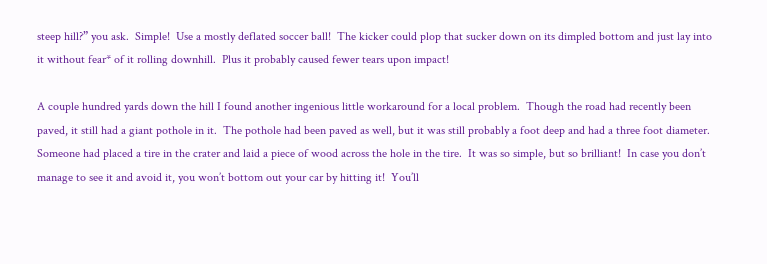steep hill?” you ask.  Simple!  Use a mostly deflated soccer ball!  The kicker could plop that sucker down on its dimpled bottom and just lay into it without fear* of it rolling downhill.  Plus it probably caused fewer tears upon impact!

A couple hundred yards down the hill I found another ingenious little workaround for a local problem.  Though the road had recently been paved, it still had a giant pothole in it.  The pothole had been paved as well, but it was still probably a foot deep and had a three foot diameter.  Someone had placed a tire in the crater and laid a piece of wood across the hole in the tire.  It was so simple, but so brilliant!  In case you don’t manage to see it and avoid it, you won’t bottom out your car by hitting it!  You’ll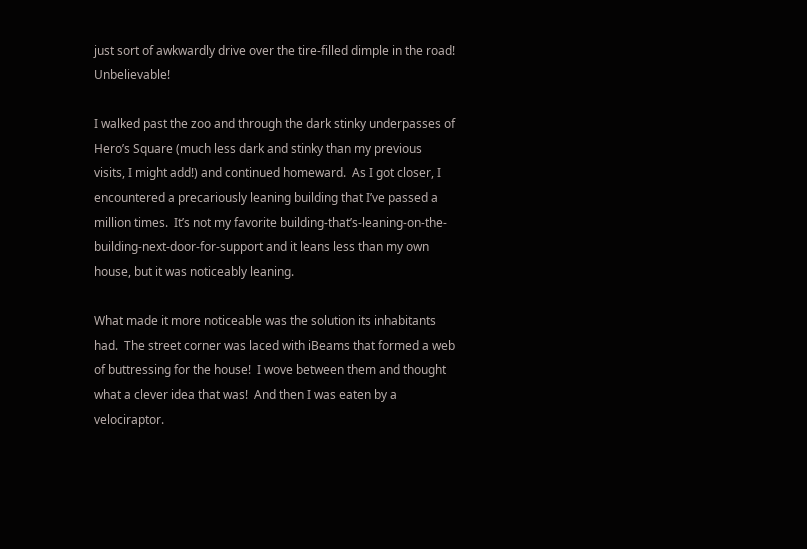just sort of awkwardly drive over the tire-filled dimple in the road!  Unbelievable!

I walked past the zoo and through the dark stinky underpasses of Hero’s Square (much less dark and stinky than my previous visits, I might add!) and continued homeward.  As I got closer, I encountered a precariously leaning building that I’ve passed a million times.  It’s not my favorite building-that’s-leaning-on-the-building-next-door-for-support and it leans less than my own house, but it was noticeably leaning.

What made it more noticeable was the solution its inhabitants had.  The street corner was laced with iBeams that formed a web of buttressing for the house!  I wove between them and thought what a clever idea that was!  And then I was eaten by a velociraptor.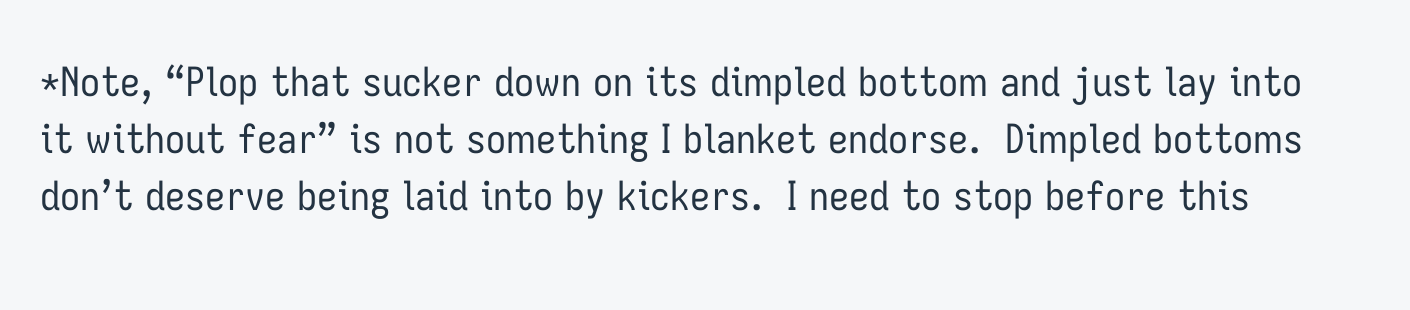*Note, “Plop that sucker down on its dimpled bottom and just lay into it without fear” is not something I blanket endorse.  Dimpled bottoms don’t deserve being laid into by kickers.  I need to stop before this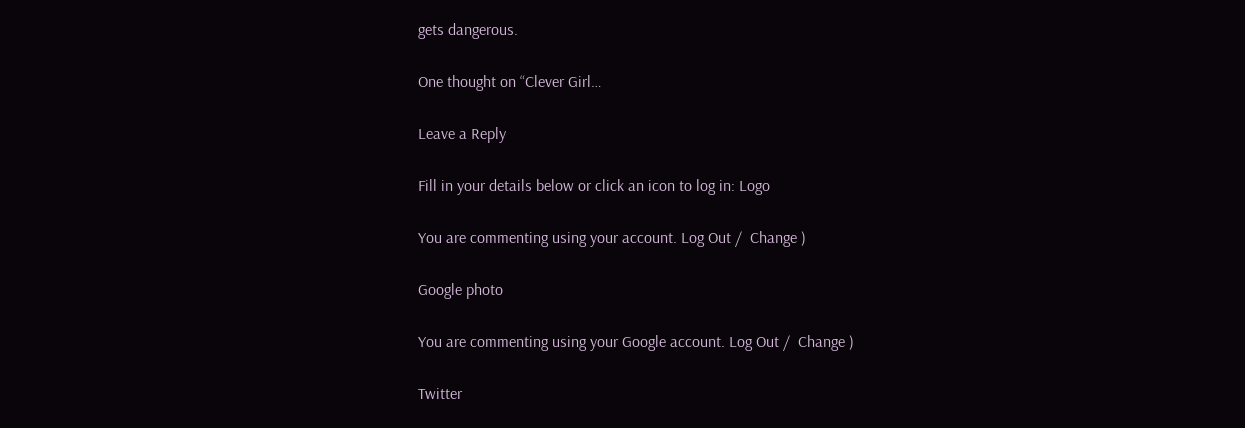gets dangerous.

One thought on “Clever Girl…

Leave a Reply

Fill in your details below or click an icon to log in: Logo

You are commenting using your account. Log Out /  Change )

Google photo

You are commenting using your Google account. Log Out /  Change )

Twitter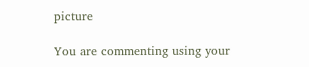picture

You are commenting using your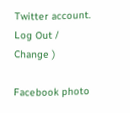Twitter account. Log Out /  Change )

Facebook photo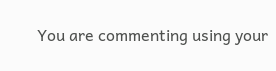You are commenting using your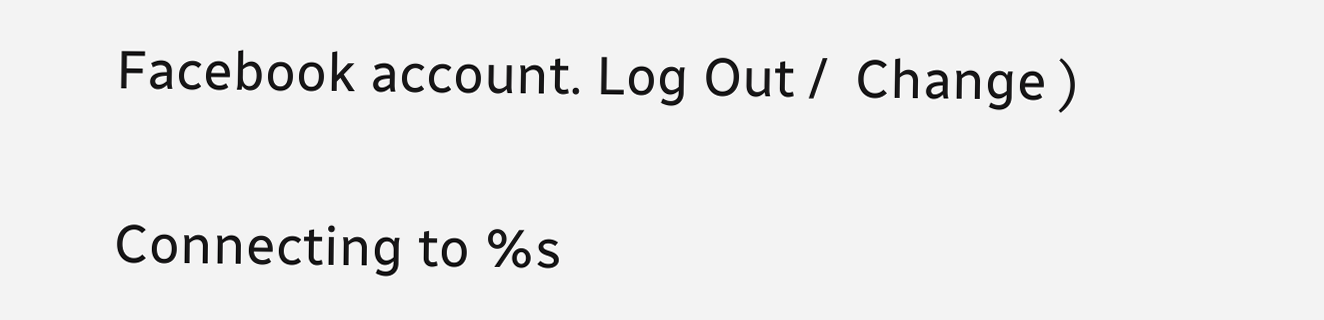Facebook account. Log Out /  Change )

Connecting to %s